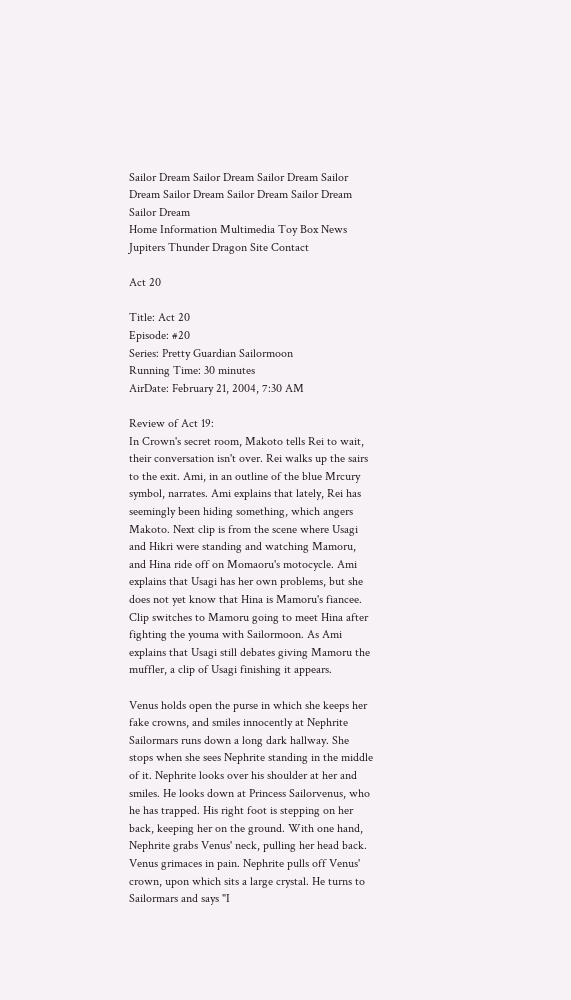Sailor Dream Sailor Dream Sailor Dream Sailor Dream Sailor Dream Sailor Dream Sailor Dream Sailor Dream
Home Information Multimedia Toy Box News Jupiters Thunder Dragon Site Contact

Act 20

Title: Act 20
Episode: #20
Series: Pretty Guardian Sailormoon
Running Time: 30 minutes
AirDate: February 21, 2004, 7:30 AM

Review of Act 19:
In Crown's secret room, Makoto tells Rei to wait, their conversation isn't over. Rei walks up the sairs to the exit. Ami, in an outline of the blue Mrcury symbol, narrates. Ami explains that lately, Rei has seemingly been hiding something, which angers Makoto. Next clip is from the scene where Usagi and Hikri were standing and watching Mamoru, and Hina ride off on Momaoru's motocycle. Ami explains that Usagi has her own problems, but she does not yet know that Hina is Mamoru's fiancee. Clip switches to Mamoru going to meet Hina after fighting the youma with Sailormoon. As Ami explains that Usagi still debates giving Mamoru the muffler, a clip of Usagi finishing it appears.

Venus holds open the purse in which she keeps her fake crowns, and smiles innocently at Nephrite Sailormars runs down a long dark hallway. She stops when she sees Nephrite standing in the middle of it. Nephrite looks over his shoulder at her and smiles. He looks down at Princess Sailorvenus, who he has trapped. His right foot is stepping on her back, keeping her on the ground. With one hand, Nephrite grabs Venus' neck, pulling her head back. Venus grimaces in pain. Nephrite pulls off Venus' crown, upon which sits a large crystal. He turns to Sailormars and says "I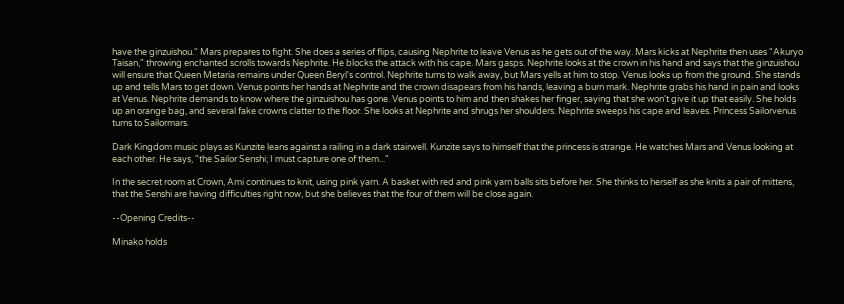have the ginzuishou." Mars prepares to fight. She does a series of flips, causing Nephrite to leave Venus as he gets out of the way. Mars kicks at Nephrite then uses "Akuryo Taisan," throwing enchanted scrolls towards Nephrite. He blocks the attack with his cape. Mars gasps. Nephrite looks at the crown in his hand and says that the ginzuishou will ensure that Queen Metaria remains under Queen Beryl's control. Nephrite turns to walk away, but Mars yells at him to stop. Venus looks up from the ground. She stands up and tells Mars to get down. Venus points her hands at Nephrite and the crown disapears from his hands, leaving a burn mark. Nephrite grabs his hand in pain and looks at Venus. Nephrite demands to know where the ginzuishou has gone. Venus points to him and then shakes her finger, saying that she won't give it up that easily. She holds up an orange bag, and several fake crowns clatter to the floor. She looks at Nephrite and shrugs her shoulders. Nephrite sweeps his cape and leaves. Princess Sailorvenus turns to Sailormars.

Dark Kingdom music plays as Kunzite leans against a railing in a dark stairwell. Kunzite says to himself that the princess is strange. He watches Mars and Venus looking at each other. He says, "the Sailor Senshi; I must capture one of them..."

In the secret room at Crown, Ami continues to knit, using pink yarn. A basket with red and pink yarn balls sits before her. She thinks to herself as she knits a pair of mittens, that the Senshi are having difficulties right now, but she believes that the four of them will be close again.

--Opening Credits--

Minako holds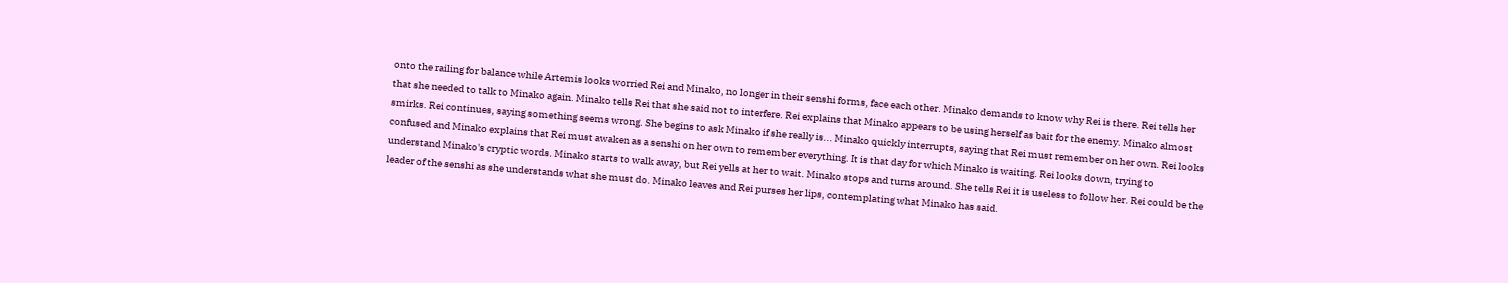onto the railing for balance while Artemis looks worried Rei and Minako, no longer in their senshi forms, face each other. Minako demands to know why Rei is there. Rei tells her that she needed to talk to Minako again. Minako tells Rei that she said not to interfere. Rei explains that Minako appears to be using herself as bait for the enemy. Minako almost smirks. Rei continues, saying something seems wrong. She begins to ask Minako if she really is... Minako quickly interrupts, saying that Rei must remember on her own. Rei looks confused and Minako explains that Rei must awaken as a senshi on her own to remember everything. It is that day for which Minako is waiting. Rei looks down, trying to understand Minako's cryptic words. Minako starts to walk away, but Rei yells at her to wait. Minako stops and turns around. She tells Rei it is useless to follow her. Rei could be the leader of the senshi as she understands what she must do. Minako leaves and Rei purses her lips, contemplating what Minako has said.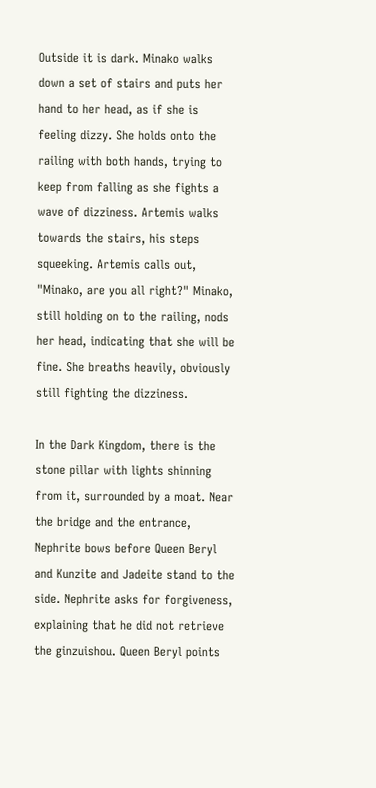Outside it is dark. Minako walks down a set of stairs and puts her hand to her head, as if she is feeling dizzy. She holds onto the railing with both hands, trying to keep from falling as she fights a wave of dizziness. Artemis walks towards the stairs, his steps squeeking. Artemis calls out, "Minako, are you all right?" Minako, still holding on to the railing, nods her head, indicating that she will be fine. She breaths heavily, obviously still fighting the dizziness.

In the Dark Kingdom, there is the stone pillar with lights shinning from it, surrounded by a moat. Near the bridge and the entrance, Nephrite bows before Queen Beryl and Kunzite and Jadeite stand to the side. Nephrite asks for forgiveness, explaining that he did not retrieve the ginzuishou. Queen Beryl points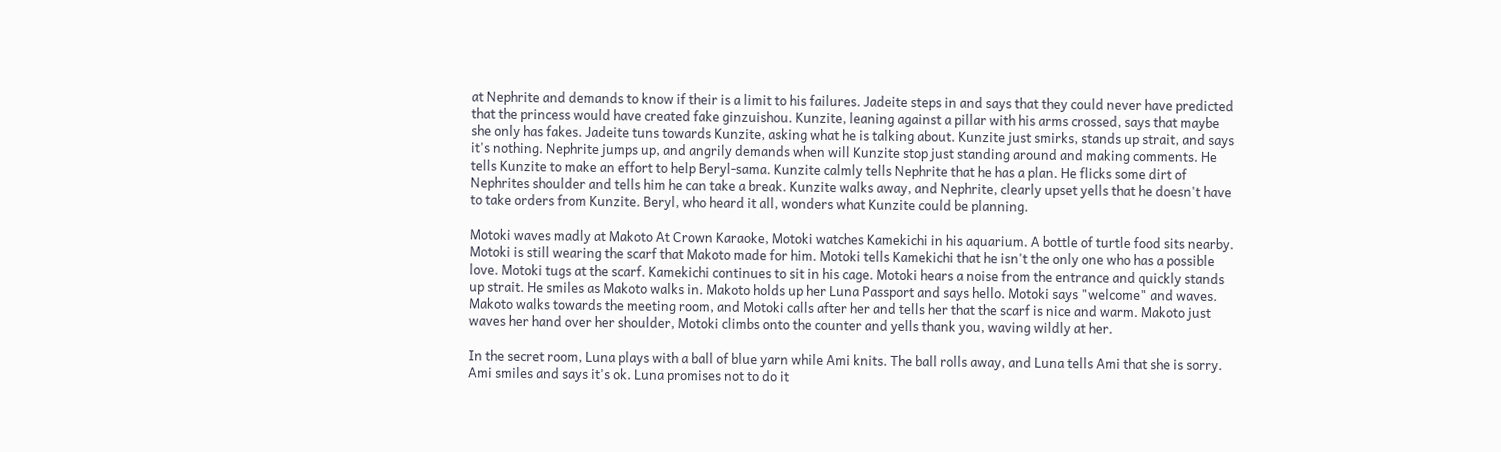at Nephrite and demands to know if their is a limit to his failures. Jadeite steps in and says that they could never have predicted that the princess would have created fake ginzuishou. Kunzite, leaning against a pillar with his arms crossed, says that maybe she only has fakes. Jadeite tuns towards Kunzite, asking what he is talking about. Kunzite just smirks, stands up strait, and says it's nothing. Nephrite jumps up, and angrily demands when will Kunzite stop just standing around and making comments. He tells Kunzite to make an effort to help Beryl-sama. Kunzite calmly tells Nephrite that he has a plan. He flicks some dirt of Nephrites shoulder and tells him he can take a break. Kunzite walks away, and Nephrite, clearly upset yells that he doesn't have to take orders from Kunzite. Beryl, who heard it all, wonders what Kunzite could be planning.

Motoki waves madly at Makoto At Crown Karaoke, Motoki watches Kamekichi in his aquarium. A bottle of turtle food sits nearby. Motoki is still wearing the scarf that Makoto made for him. Motoki tells Kamekichi that he isn't the only one who has a possible love. Motoki tugs at the scarf. Kamekichi continues to sit in his cage. Motoki hears a noise from the entrance and quickly stands up strait. He smiles as Makoto walks in. Makoto holds up her Luna Passport and says hello. Motoki says "welcome" and waves. Makoto walks towards the meeting room, and Motoki calls after her and tells her that the scarf is nice and warm. Makoto just waves her hand over her shoulder, Motoki climbs onto the counter and yells thank you, waving wildly at her.

In the secret room, Luna plays with a ball of blue yarn while Ami knits. The ball rolls away, and Luna tells Ami that she is sorry. Ami smiles and says it's ok. Luna promises not to do it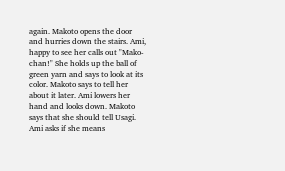again. Makoto opens the door and hurries down the stairs. Ami, happy to see her calls out "Mako-chan!" She holds up the ball of green yarn and says to look at its color. Makoto says to tell her about it later. Ami lowers her hand and looks down. Makoto says that she should tell Usagi. Ami asks if she means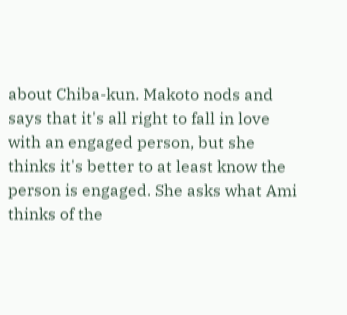about Chiba-kun. Makoto nods and says that it's all right to fall in love with an engaged person, but she thinks it's better to at least know the person is engaged. She asks what Ami thinks of the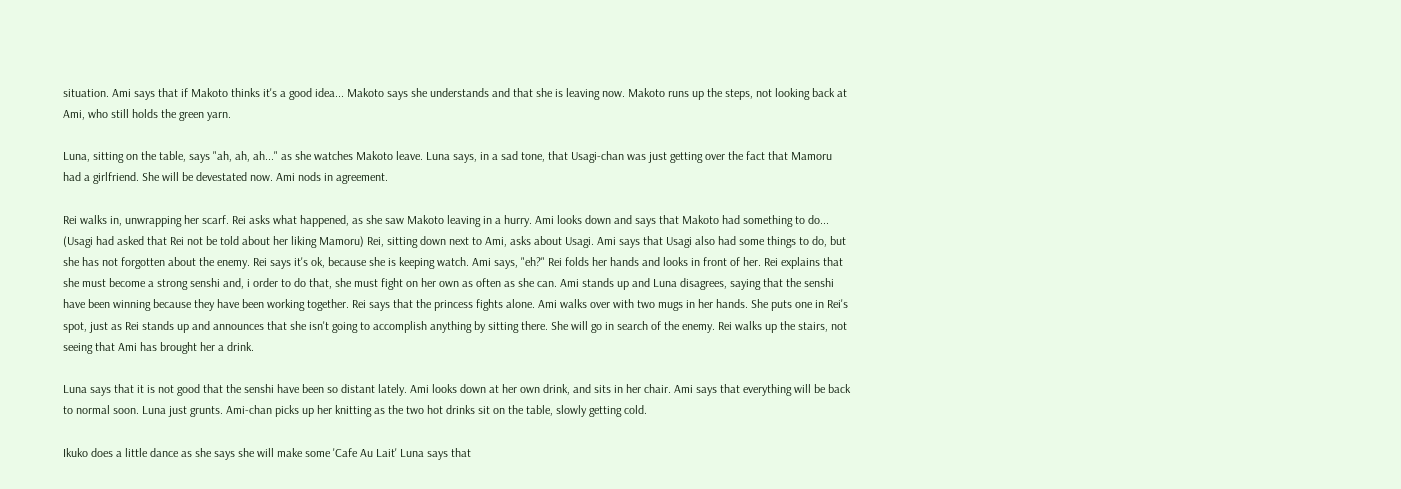situation. Ami says that if Makoto thinks it's a good idea... Makoto says she understands and that she is leaving now. Makoto runs up the steps, not looking back at Ami, who still holds the green yarn.

Luna, sitting on the table, says "ah, ah, ah..." as she watches Makoto leave. Luna says, in a sad tone, that Usagi-chan was just getting over the fact that Mamoru had a girlfriend. She will be devestated now. Ami nods in agreement.

Rei walks in, unwrapping her scarf. Rei asks what happened, as she saw Makoto leaving in a hurry. Ami looks down and says that Makoto had something to do... (Usagi had asked that Rei not be told about her liking Mamoru) Rei, sitting down next to Ami, asks about Usagi. Ami says that Usagi also had some things to do, but she has not forgotten about the enemy. Rei says it's ok, because she is keeping watch. Ami says, "eh?" Rei folds her hands and looks in front of her. Rei explains that she must become a strong senshi and, i order to do that, she must fight on her own as often as she can. Ami stands up and Luna disagrees, saying that the senshi have been winning because they have been working together. Rei says that the princess fights alone. Ami walks over with two mugs in her hands. She puts one in Rei's spot, just as Rei stands up and announces that she isn't going to accomplish anything by sitting there. She will go in search of the enemy. Rei walks up the stairs, not seeing that Ami has brought her a drink.

Luna says that it is not good that the senshi have been so distant lately. Ami looks down at her own drink, and sits in her chair. Ami says that everything will be back to normal soon. Luna just grunts. Ami-chan picks up her knitting as the two hot drinks sit on the table, slowly getting cold.

Ikuko does a little dance as she says she will make some 'Cafe Au Lait' Luna says that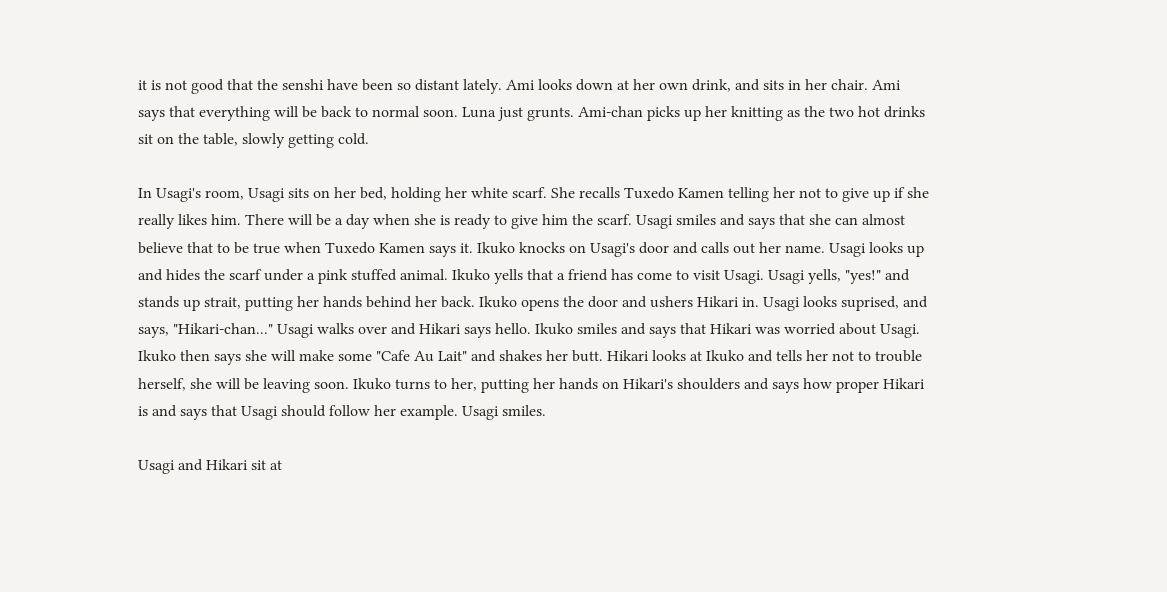it is not good that the senshi have been so distant lately. Ami looks down at her own drink, and sits in her chair. Ami says that everything will be back to normal soon. Luna just grunts. Ami-chan picks up her knitting as the two hot drinks sit on the table, slowly getting cold.

In Usagi's room, Usagi sits on her bed, holding her white scarf. She recalls Tuxedo Kamen telling her not to give up if she really likes him. There will be a day when she is ready to give him the scarf. Usagi smiles and says that she can almost believe that to be true when Tuxedo Kamen says it. Ikuko knocks on Usagi's door and calls out her name. Usagi looks up and hides the scarf under a pink stuffed animal. Ikuko yells that a friend has come to visit Usagi. Usagi yells, "yes!" and stands up strait, putting her hands behind her back. Ikuko opens the door and ushers Hikari in. Usagi looks suprised, and says, "Hikari-chan..." Usagi walks over and Hikari says hello. Ikuko smiles and says that Hikari was worried about Usagi. Ikuko then says she will make some "Cafe Au Lait" and shakes her butt. Hikari looks at Ikuko and tells her not to trouble herself, she will be leaving soon. Ikuko turns to her, putting her hands on Hikari's shoulders and says how proper Hikari is and says that Usagi should follow her example. Usagi smiles.

Usagi and Hikari sit at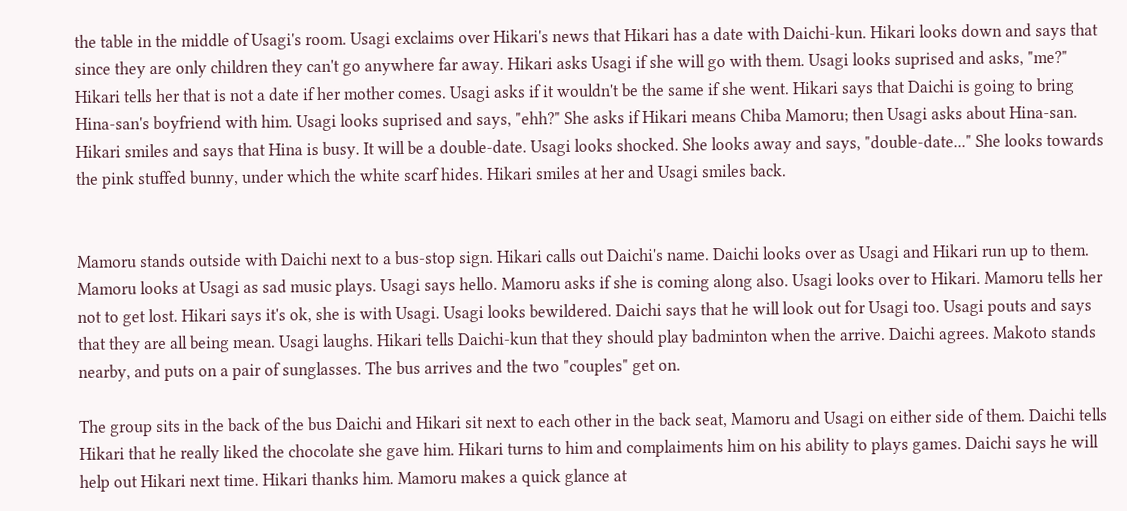the table in the middle of Usagi's room. Usagi exclaims over Hikari's news that Hikari has a date with Daichi-kun. Hikari looks down and says that since they are only children they can't go anywhere far away. Hikari asks Usagi if she will go with them. Usagi looks suprised and asks, "me?" Hikari tells her that is not a date if her mother comes. Usagi asks if it wouldn't be the same if she went. Hikari says that Daichi is going to bring Hina-san's boyfriend with him. Usagi looks suprised and says, "ehh?" She asks if Hikari means Chiba Mamoru; then Usagi asks about Hina-san. Hikari smiles and says that Hina is busy. It will be a double-date. Usagi looks shocked. She looks away and says, "double-date..." She looks towards the pink stuffed bunny, under which the white scarf hides. Hikari smiles at her and Usagi smiles back.


Mamoru stands outside with Daichi next to a bus-stop sign. Hikari calls out Daichi's name. Daichi looks over as Usagi and Hikari run up to them. Mamoru looks at Usagi as sad music plays. Usagi says hello. Mamoru asks if she is coming along also. Usagi looks over to Hikari. Mamoru tells her not to get lost. Hikari says it's ok, she is with Usagi. Usagi looks bewildered. Daichi says that he will look out for Usagi too. Usagi pouts and says that they are all being mean. Usagi laughs. Hikari tells Daichi-kun that they should play badminton when the arrive. Daichi agrees. Makoto stands nearby, and puts on a pair of sunglasses. The bus arrives and the two "couples" get on.

The group sits in the back of the bus Daichi and Hikari sit next to each other in the back seat, Mamoru and Usagi on either side of them. Daichi tells Hikari that he really liked the chocolate she gave him. Hikari turns to him and complaiments him on his ability to plays games. Daichi says he will help out Hikari next time. Hikari thanks him. Mamoru makes a quick glance at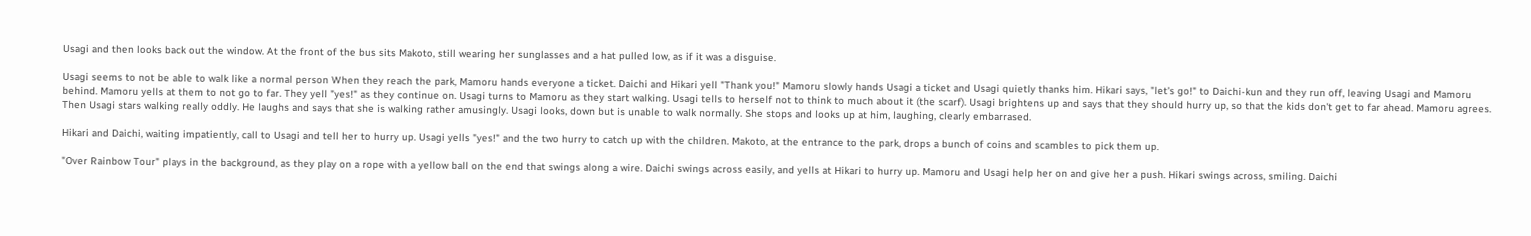Usagi and then looks back out the window. At the front of the bus sits Makoto, still wearing her sunglasses and a hat pulled low, as if it was a disguise.

Usagi seems to not be able to walk like a normal person When they reach the park, Mamoru hands everyone a ticket. Daichi and Hikari yell "Thank you!" Mamoru slowly hands Usagi a ticket and Usagi quietly thanks him. Hikari says, "let's go!" to Daichi-kun and they run off, leaving Usagi and Mamoru behind. Mamoru yells at them to not go to far. They yell "yes!" as they continue on. Usagi turns to Mamoru as they start walking. Usagi tells to herself not to think to much about it (the scarf). Usagi brightens up and says that they should hurry up, so that the kids don't get to far ahead. Mamoru agrees. Then Usagi stars walking really oddly. He laughs and says that she is walking rather amusingly. Usagi looks, down but is unable to walk normally. She stops and looks up at him, laughing, clearly embarrased.

Hikari and Daichi, waiting impatiently, call to Usagi and tell her to hurry up. Usagi yells "yes!" and the two hurry to catch up with the children. Makoto, at the entrance to the park, drops a bunch of coins and scambles to pick them up.

"Over Rainbow Tour" plays in the background, as they play on a rope with a yellow ball on the end that swings along a wire. Daichi swings across easily, and yells at Hikari to hurry up. Mamoru and Usagi help her on and give her a push. Hikari swings across, smiling. Daichi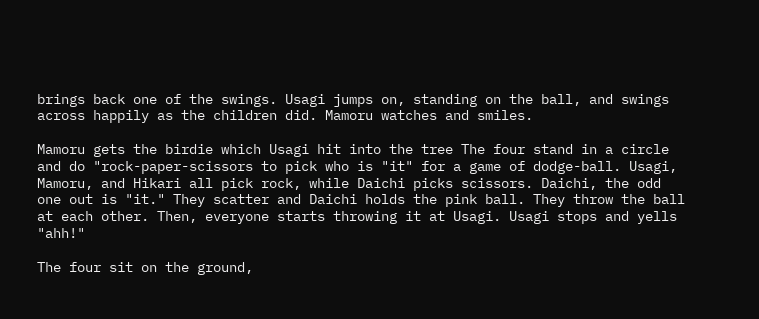brings back one of the swings. Usagi jumps on, standing on the ball, and swings across happily as the children did. Mamoru watches and smiles.

Mamoru gets the birdie which Usagi hit into the tree The four stand in a circle and do "rock-paper-scissors to pick who is "it" for a game of dodge-ball. Usagi, Mamoru, and Hikari all pick rock, while Daichi picks scissors. Daichi, the odd one out is "it." They scatter and Daichi holds the pink ball. They throw the ball at each other. Then, everyone starts throwing it at Usagi. Usagi stops and yells "ahh!"

The four sit on the ground,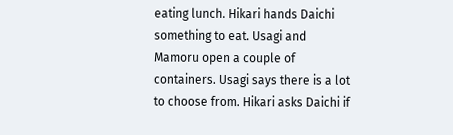eating lunch. Hikari hands Daichi something to eat. Usagi and Mamoru open a couple of containers. Usagi says there is a lot to choose from. Hikari asks Daichi if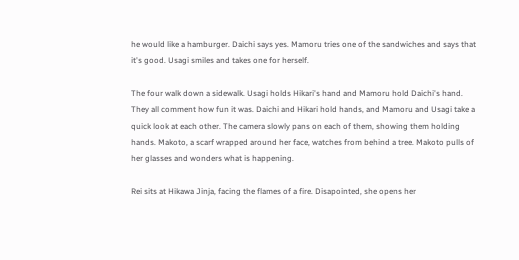he would like a hamburger. Daichi says yes. Mamoru tries one of the sandwiches and says that it's good. Usagi smiles and takes one for herself.

The four walk down a sidewalk. Usagi holds Hikari's hand and Mamoru hold Daichi's hand. They all comment how fun it was. Daichi and Hikari hold hands, and Mamoru and Usagi take a quick look at each other. The camera slowly pans on each of them, showing them holding hands. Makoto, a scarf wrapped around her face, watches from behind a tree. Makoto pulls of her glasses and wonders what is happening.

Rei sits at Hikawa Jinja, facing the flames of a fire. Disapointed, she opens her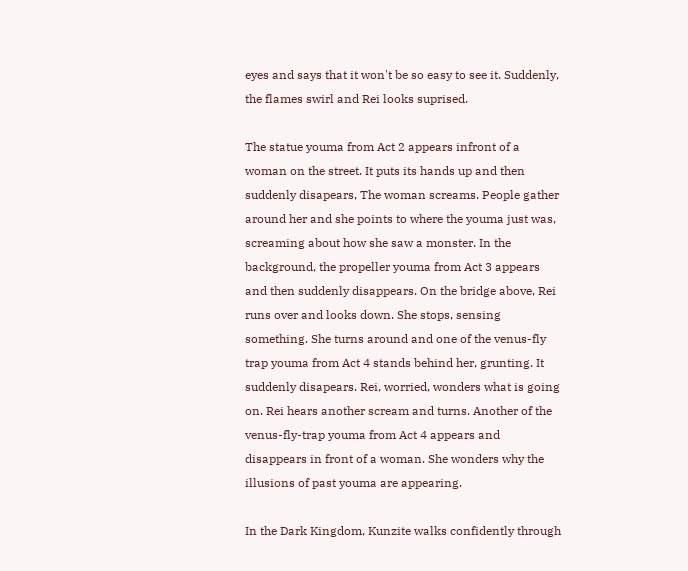eyes and says that it won't be so easy to see it. Suddenly, the flames swirl and Rei looks suprised.

The statue youma from Act 2 appears infront of a woman on the street. It puts its hands up and then suddenly disapears, The woman screams. People gather around her and she points to where the youma just was, screaming about how she saw a monster. In the background, the propeller youma from Act 3 appears and then suddenly disappears. On the bridge above, Rei runs over and looks down. She stops, sensing something. She turns around and one of the venus-fly trap youma from Act 4 stands behind her, grunting. It suddenly disapears. Rei, worried, wonders what is going on. Rei hears another scream and turns. Another of the venus-fly-trap youma from Act 4 appears and disappears in front of a woman. She wonders why the illusions of past youma are appearing.

In the Dark Kingdom, Kunzite walks confidently through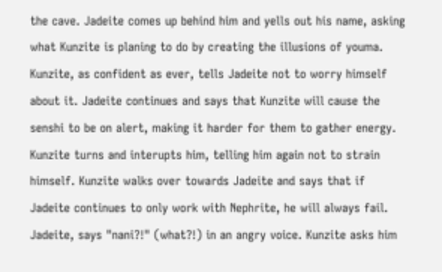the cave. Jadeite comes up behind him and yells out his name, asking what Kunzite is planing to do by creating the illusions of youma. Kunzite, as confident as ever, tells Jadeite not to worry himself about it. Jadeite continues and says that Kunzite will cause the senshi to be on alert, making it harder for them to gather energy. Kunzite turns and interupts him, telling him again not to strain himself. Kunzite walks over towards Jadeite and says that if Jadeite continues to only work with Nephrite, he will always fail. Jadeite, says "nani?!" (what?!) in an angry voice. Kunzite asks him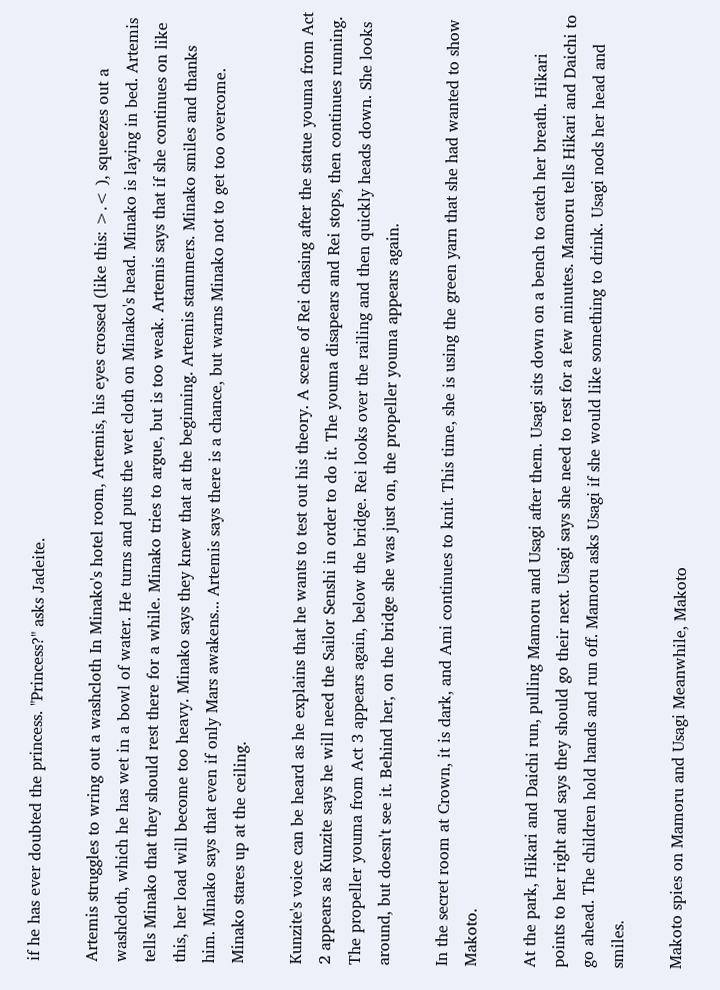if he has ever doubted the princess. "Princess?" asks Jadeite.

Artemis struggles to wring out a washcloth In Minako's hotel room, Artemis, his eyes crossed (like this: >.< ), squeezes out a washcloth, which he has wet in a bowl of water. He turns and puts the wet cloth on Minako's head. Minako is laying in bed. Artemis tells Minako that they should rest there for a while. Minako tries to argue, but is too weak. Artemis says that if she continues on like this, her load will become too heavy. Minako says they knew that at the beginning. Artemis stammers. Minako smiles and thanks him. Minako says that even if only Mars awakens... Artemis says there is a chance, but warns Minako not to get too overcome. Minako stares up at the ceiling.

Kunzite's voice can be heard as he explains that he wants to test out his theory. A scene of Rei chasing after the statue youma from Act 2 appears as Kunzite says he will need the Sailor Senshi in order to do it. The youma disapears and Rei stops, then continues running. The propeller youma from Act 3 appears again, below the bridge. Rei looks over the railing and then quickly heads down. She looks around, but doesn't see it. Behind her, on the bridge she was just on, the propeller youma appears again.

In the secret room at Crown, it is dark, and Ami continues to knit. This time, she is using the green yarn that she had wanted to show Makoto.

At the park, Hikari and Daichi run, pulling Mamoru and Usagi after them. Usagi sits down on a bench to catch her breath. Hikari points to her right and says they should go their next. Usagi says she need to rest for a few minutes. Mamoru tells Hikari and Daichi to go ahead. The children hold hands and run off. Mamoru asks Usagi if she would like something to drink. Usagi nods her head and smiles.

Makoto spies on Mamoru and Usagi Meanwhile, Makoto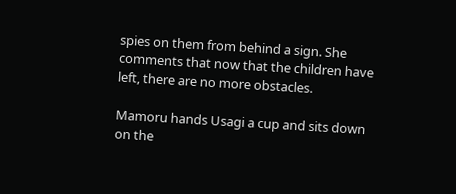spies on them from behind a sign. She comments that now that the children have left, there are no more obstacles.

Mamoru hands Usagi a cup and sits down on the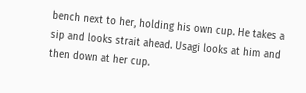bench next to her, holding his own cup. He takes a sip and looks strait ahead. Usagi looks at him and then down at her cup.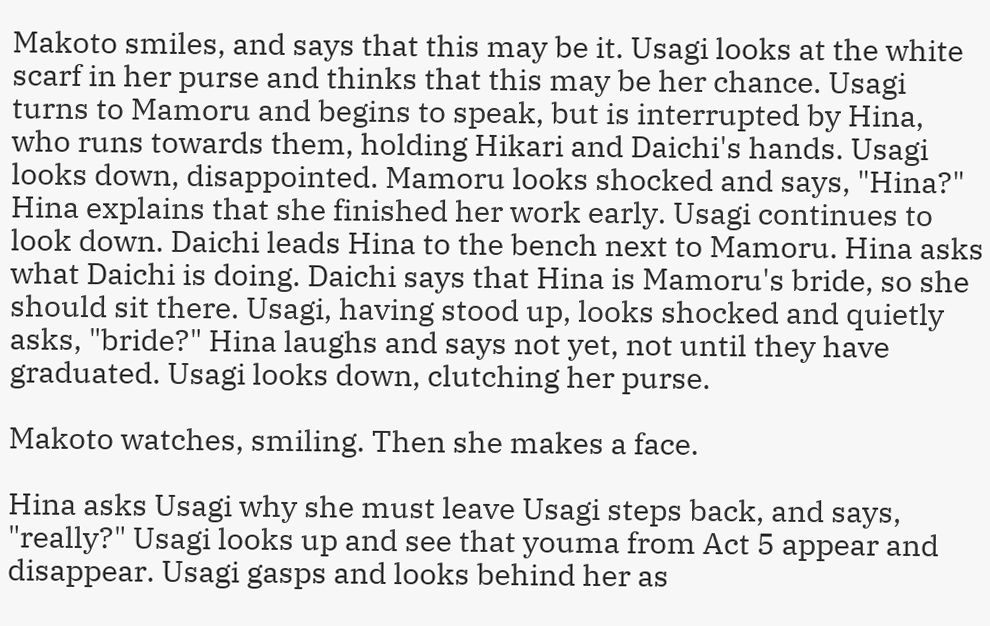Makoto smiles, and says that this may be it. Usagi looks at the white scarf in her purse and thinks that this may be her chance. Usagi turns to Mamoru and begins to speak, but is interrupted by Hina, who runs towards them, holding Hikari and Daichi's hands. Usagi looks down, disappointed. Mamoru looks shocked and says, "Hina?" Hina explains that she finished her work early. Usagi continues to look down. Daichi leads Hina to the bench next to Mamoru. Hina asks what Daichi is doing. Daichi says that Hina is Mamoru's bride, so she should sit there. Usagi, having stood up, looks shocked and quietly asks, "bride?" Hina laughs and says not yet, not until they have graduated. Usagi looks down, clutching her purse.

Makoto watches, smiling. Then she makes a face.

Hina asks Usagi why she must leave Usagi steps back, and says, "really?" Usagi looks up and see that youma from Act 5 appear and disappear. Usagi gasps and looks behind her as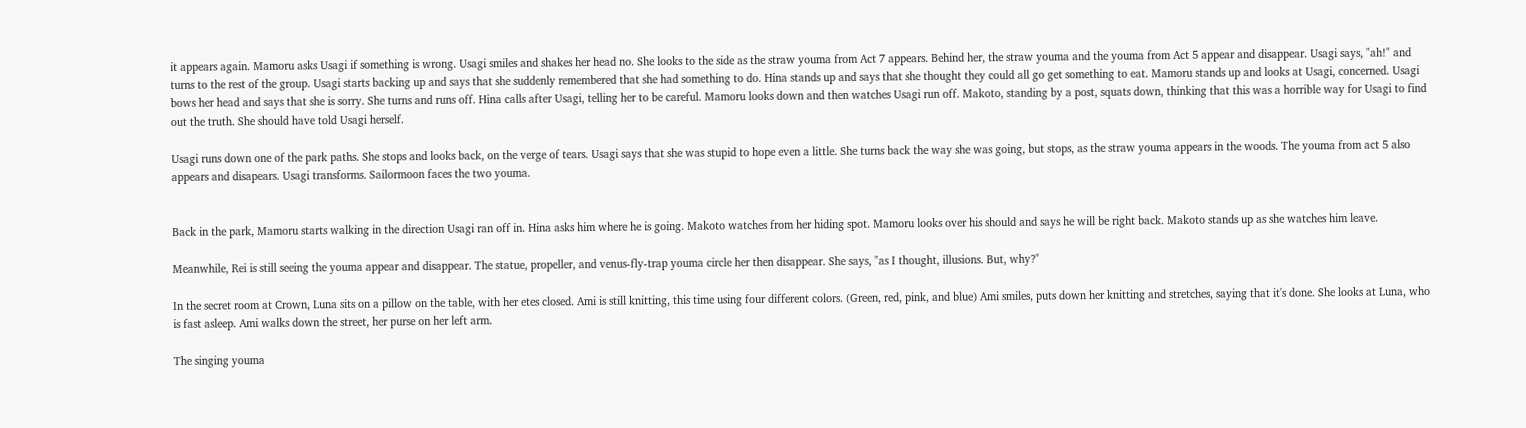it appears again. Mamoru asks Usagi if something is wrong. Usagi smiles and shakes her head no. She looks to the side as the straw youma from Act 7 appears. Behind her, the straw youma and the youma from Act 5 appear and disappear. Usagi says, "ah!" and turns to the rest of the group. Usagi starts backing up and says that she suddenly remembered that she had something to do. Hina stands up and says that she thought they could all go get something to eat. Mamoru stands up and looks at Usagi, concerned. Usagi bows her head and says that she is sorry. She turns and runs off. Hina calls after Usagi, telling her to be careful. Mamoru looks down and then watches Usagi run off. Makoto, standing by a post, squats down, thinking that this was a horrible way for Usagi to find out the truth. She should have told Usagi herself.

Usagi runs down one of the park paths. She stops and looks back, on the verge of tears. Usagi says that she was stupid to hope even a little. She turns back the way she was going, but stops, as the straw youma appears in the woods. The youma from act 5 also appears and disapears. Usagi transforms. Sailormoon faces the two youma.


Back in the park, Mamoru starts walking in the direction Usagi ran off in. Hina asks him where he is going. Makoto watches from her hiding spot. Mamoru looks over his should and says he will be right back. Makoto stands up as she watches him leave.

Meanwhile, Rei is still seeing the youma appear and disappear. The statue, propeller, and venus-fly-trap youma circle her then disappear. She says, "as I thought, illusions. But, why?"

In the secret room at Crown, Luna sits on a pillow on the table, with her etes closed. Ami is still knitting, this time using four different colors. (Green, red, pink, and blue) Ami smiles, puts down her knitting and stretches, saying that it's done. She looks at Luna, who is fast asleep. Ami walks down the street, her purse on her left arm.

The singing youma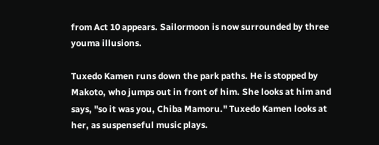from Act 10 appears. Sailormoon is now surrounded by three youma illusions.

Tuxedo Kamen runs down the park paths. He is stopped by Makoto, who jumps out in front of him. She looks at him and says, "so it was you, Chiba Mamoru." Tuxedo Kamen looks at her, as suspenseful music plays.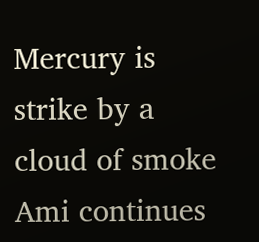Mercury is strike by a cloud of smoke Ami continues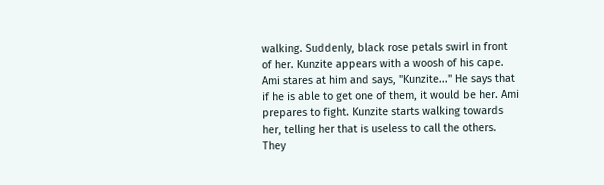walking. Suddenly, black rose petals swirl in front of her. Kunzite appears with a woosh of his cape. Ami stares at him and says, "Kunzite..." He says that if he is able to get one of them, it would be her. Ami prepares to fight. Kunzite starts walking towards her, telling her that is useless to call the others. They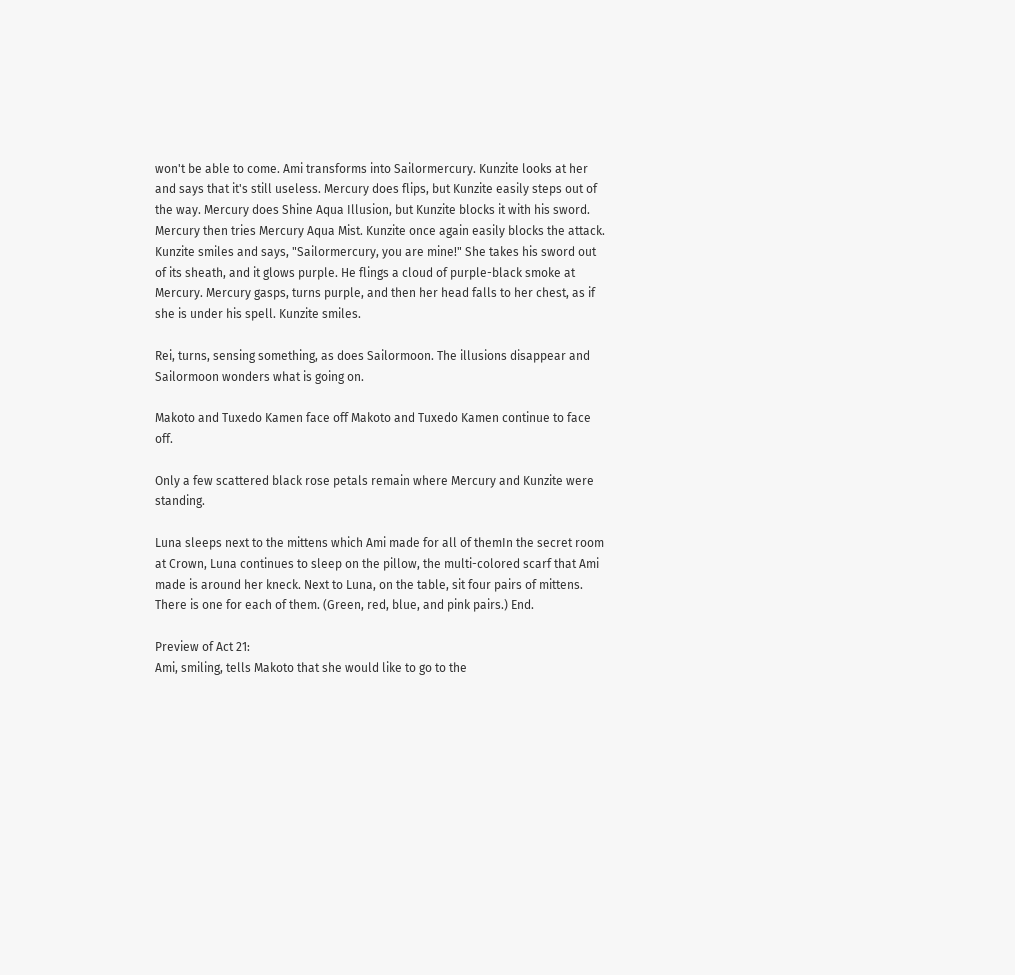won't be able to come. Ami transforms into Sailormercury. Kunzite looks at her and says that it's still useless. Mercury does flips, but Kunzite easily steps out of the way. Mercury does Shine Aqua Illusion, but Kunzite blocks it with his sword. Mercury then tries Mercury Aqua Mist. Kunzite once again easily blocks the attack. Kunzite smiles and says, "Sailormercury, you are mine!" She takes his sword out of its sheath, and it glows purple. He flings a cloud of purple-black smoke at Mercury. Mercury gasps, turns purple, and then her head falls to her chest, as if she is under his spell. Kunzite smiles.

Rei, turns, sensing something, as does Sailormoon. The illusions disappear and Sailormoon wonders what is going on.

Makoto and Tuxedo Kamen face off Makoto and Tuxedo Kamen continue to face off.

Only a few scattered black rose petals remain where Mercury and Kunzite were standing.

Luna sleeps next to the mittens which Ami made for all of themIn the secret room at Crown, Luna continues to sleep on the pillow, the multi-colored scarf that Ami made is around her kneck. Next to Luna, on the table, sit four pairs of mittens. There is one for each of them. (Green, red, blue, and pink pairs.) End.

Preview of Act 21:
Ami, smiling, tells Makoto that she would like to go to the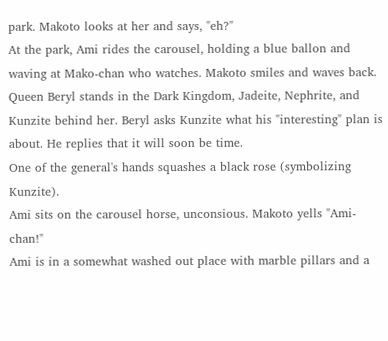park. Makoto looks at her and says, "eh?"
At the park, Ami rides the carousel, holding a blue ballon and waving at Mako-chan who watches. Makoto smiles and waves back.
Queen Beryl stands in the Dark Kingdom, Jadeite, Nephrite, and Kunzite behind her. Beryl asks Kunzite what his "interesting" plan is about. He replies that it will soon be time.
One of the general's hands squashes a black rose (symbolizing Kunzite).
Ami sits on the carousel horse, unconsious. Makoto yells "Ami-chan!"
Ami is in a somewhat washed out place with marble pillars and a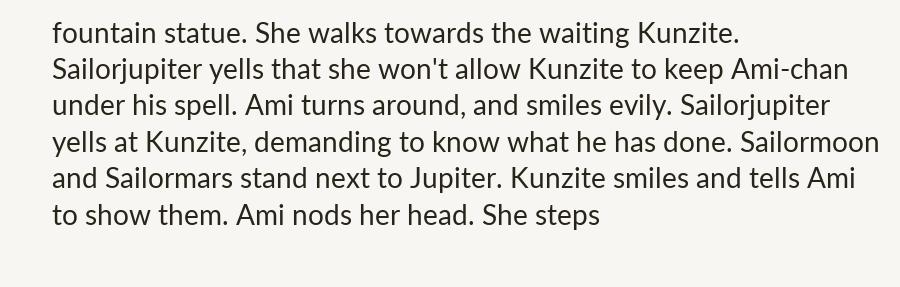fountain statue. She walks towards the waiting Kunzite. Sailorjupiter yells that she won't allow Kunzite to keep Ami-chan under his spell. Ami turns around, and smiles evily. Sailorjupiter yells at Kunzite, demanding to know what he has done. Sailormoon and Sailormars stand next to Jupiter. Kunzite smiles and tells Ami to show them. Ami nods her head. She steps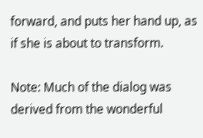forward, and puts her hand up, as if she is about to transform.

Note: Much of the dialog was derived from the wonderful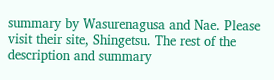summary by Wasurenagusa and Nae. Please visit their site, Shingetsu. The rest of the description and summary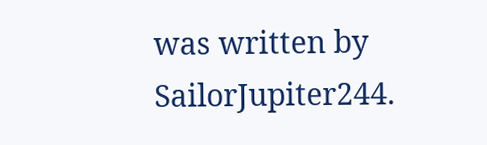was written by SailorJupiter244.